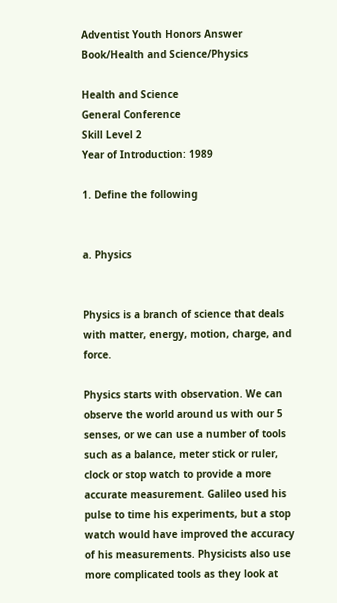Adventist Youth Honors Answer Book/Health and Science/Physics

Health and Science
General Conference
Skill Level 2
Year of Introduction: 1989

1. Define the following


a. Physics


Physics is a branch of science that deals with matter, energy, motion, charge, and force.

Physics starts with observation. We can observe the world around us with our 5 senses, or we can use a number of tools such as a balance, meter stick or ruler, clock or stop watch to provide a more accurate measurement. Galileo used his pulse to time his experiments, but a stop watch would have improved the accuracy of his measurements. Physicists also use more complicated tools as they look at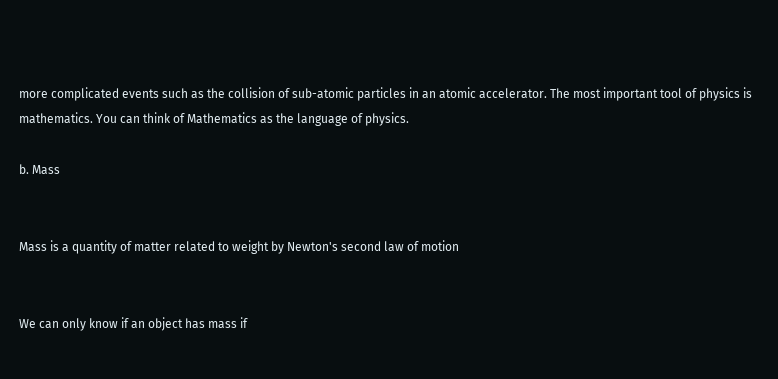more complicated events such as the collision of sub-atomic particles in an atomic accelerator. The most important tool of physics is mathematics. You can think of Mathematics as the language of physics.

b. Mass


Mass is a quantity of matter related to weight by Newton's second law of motion


We can only know if an object has mass if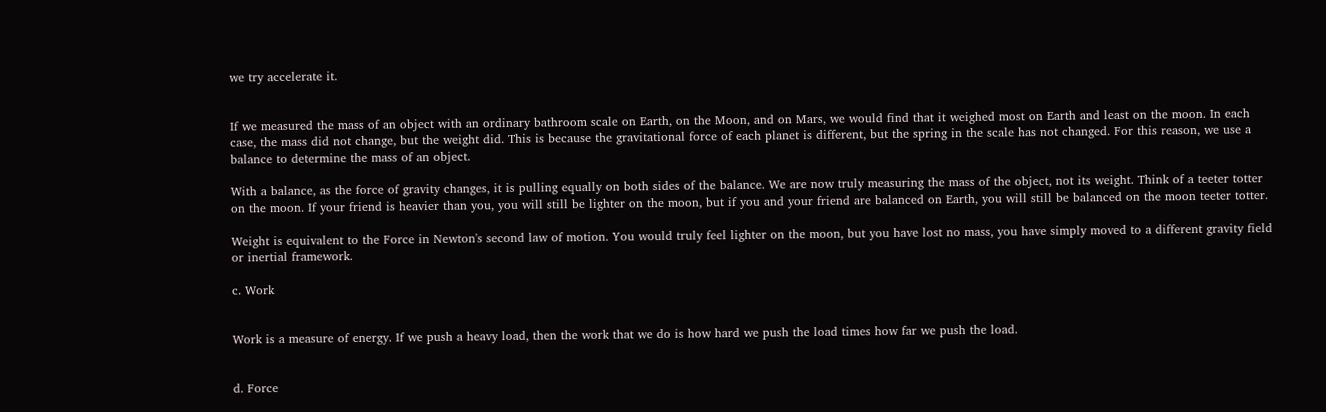we try accelerate it.


If we measured the mass of an object with an ordinary bathroom scale on Earth, on the Moon, and on Mars, we would find that it weighed most on Earth and least on the moon. In each case, the mass did not change, but the weight did. This is because the gravitational force of each planet is different, but the spring in the scale has not changed. For this reason, we use a balance to determine the mass of an object.

With a balance, as the force of gravity changes, it is pulling equally on both sides of the balance. We are now truly measuring the mass of the object, not its weight. Think of a teeter totter on the moon. If your friend is heavier than you, you will still be lighter on the moon, but if you and your friend are balanced on Earth, you will still be balanced on the moon teeter totter.

Weight is equivalent to the Force in Newton's second law of motion. You would truly feel lighter on the moon, but you have lost no mass, you have simply moved to a different gravity field or inertial framework.

c. Work


Work is a measure of energy. If we push a heavy load, then the work that we do is how hard we push the load times how far we push the load.


d. Force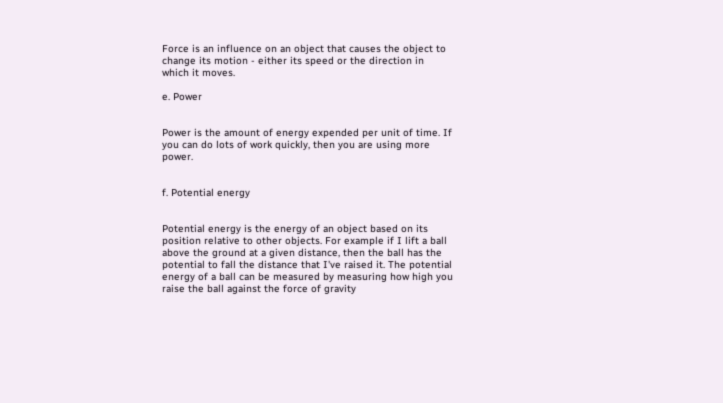Force is an influence on an object that causes the object to change its motion - either its speed or the direction in which it moves.

e. Power


Power is the amount of energy expended per unit of time. If you can do lots of work quickly, then you are using more power.


f. Potential energy


Potential energy is the energy of an object based on its position relative to other objects. For example if I lift a ball above the ground at a given distance, then the ball has the potential to fall the distance that I've raised it. The potential energy of a ball can be measured by measuring how high you raise the ball against the force of gravity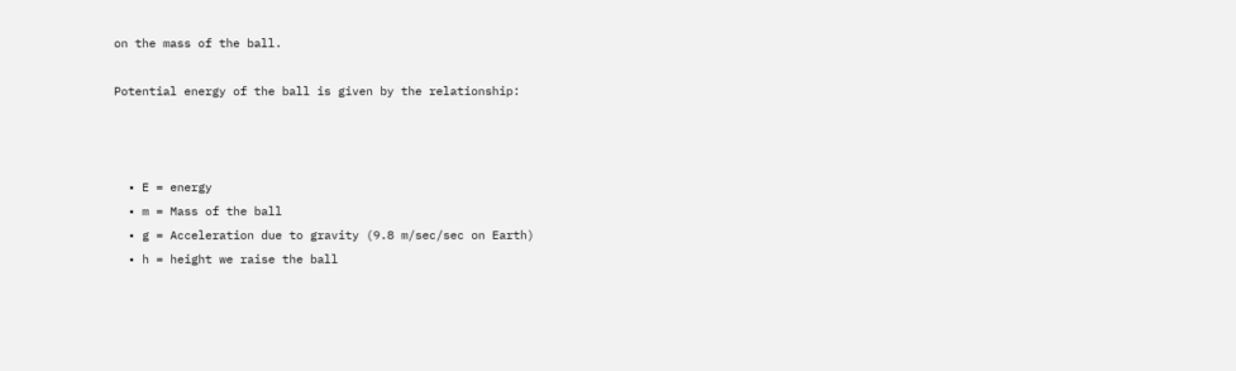on the mass of the ball.

Potential energy of the ball is given by the relationship:



  • E = energy
  • m = Mass of the ball
  • g = Acceleration due to gravity (9.8 m/sec/sec on Earth)
  • h = height we raise the ball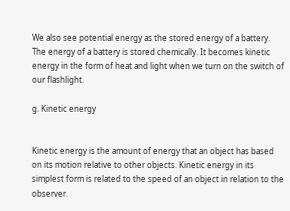We also see potential energy as the stored energy of a battery. The energy of a battery is stored chemically. It becomes kinetic energy in the form of heat and light when we turn on the switch of our flashlight.

g. Kinetic energy


Kinetic energy is the amount of energy that an object has based on its motion relative to other objects. Kinetic energy in its simplest form is related to the speed of an object in relation to the observer.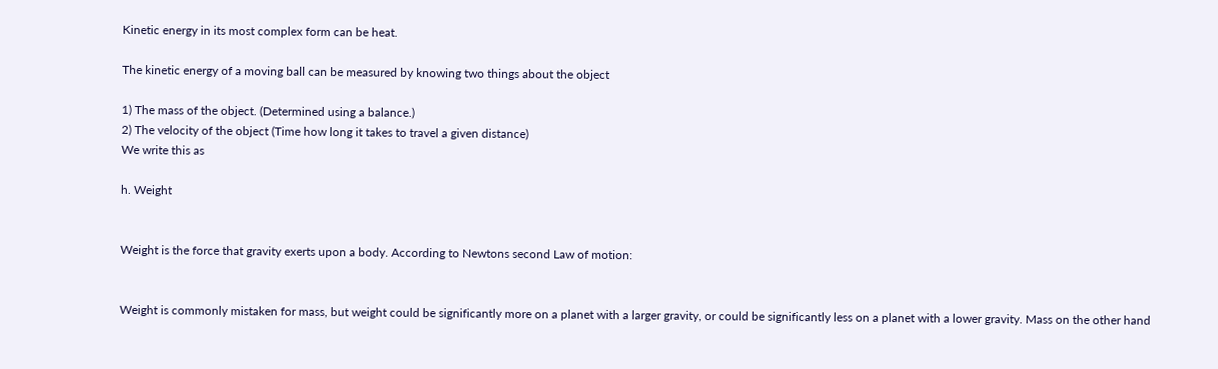Kinetic energy in its most complex form can be heat.

The kinetic energy of a moving ball can be measured by knowing two things about the object

1) The mass of the object. (Determined using a balance.)
2) The velocity of the object (Time how long it takes to travel a given distance)
We write this as

h. Weight


Weight is the force that gravity exerts upon a body. According to Newtons second Law of motion:


Weight is commonly mistaken for mass, but weight could be significantly more on a planet with a larger gravity, or could be significantly less on a planet with a lower gravity. Mass on the other hand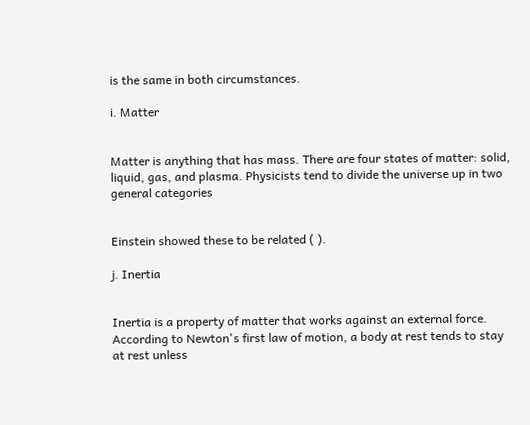is the same in both circumstances.

i. Matter


Matter is anything that has mass. There are four states of matter: solid, liquid, gas, and plasma. Physicists tend to divide the universe up in two general categories


Einstein showed these to be related ( ).

j. Inertia


Inertia is a property of matter that works against an external force. According to Newton's first law of motion, a body at rest tends to stay at rest unless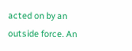acted on by an outside force. An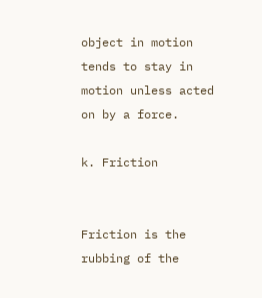object in motion tends to stay in motion unless acted on by a force.

k. Friction


Friction is the rubbing of the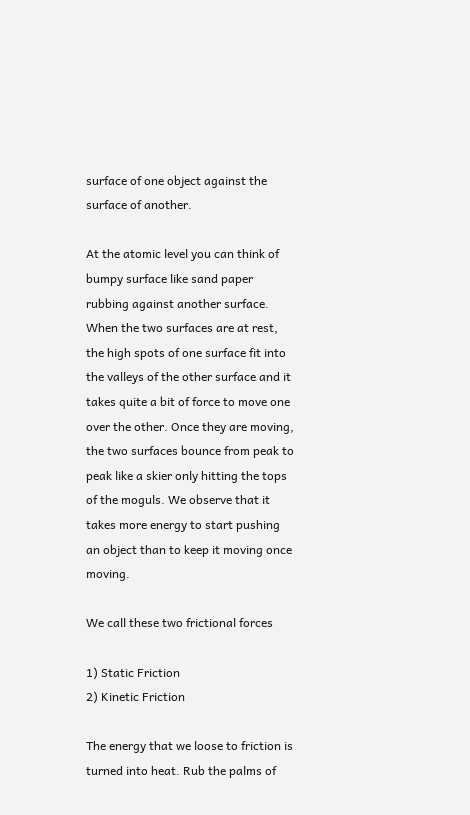surface of one object against the surface of another.

At the atomic level you can think of bumpy surface like sand paper rubbing against another surface. When the two surfaces are at rest, the high spots of one surface fit into the valleys of the other surface and it takes quite a bit of force to move one over the other. Once they are moving, the two surfaces bounce from peak to peak like a skier only hitting the tops of the moguls. We observe that it takes more energy to start pushing an object than to keep it moving once moving.

We call these two frictional forces

1) Static Friction
2) Kinetic Friction

The energy that we loose to friction is turned into heat. Rub the palms of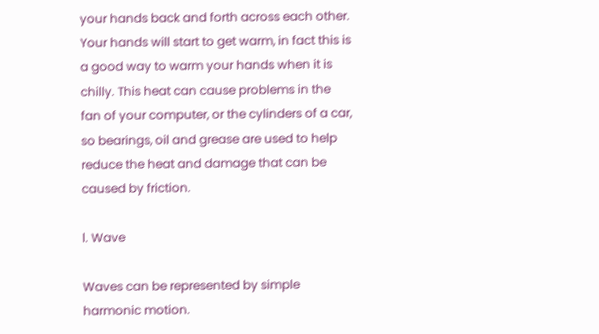your hands back and forth across each other. Your hands will start to get warm, in fact this is a good way to warm your hands when it is chilly. This heat can cause problems in the fan of your computer, or the cylinders of a car, so bearings, oil and grease are used to help reduce the heat and damage that can be caused by friction.

l. Wave

Waves can be represented by simple harmonic motion.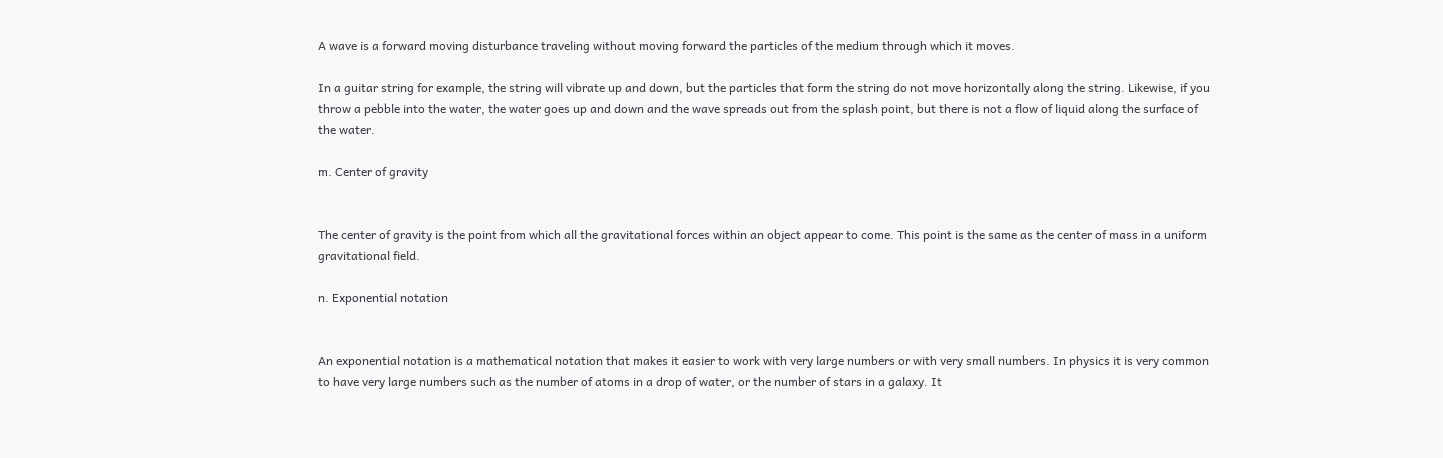A wave is a forward moving disturbance traveling without moving forward the particles of the medium through which it moves.

In a guitar string for example, the string will vibrate up and down, but the particles that form the string do not move horizontally along the string. Likewise, if you throw a pebble into the water, the water goes up and down and the wave spreads out from the splash point, but there is not a flow of liquid along the surface of the water.

m. Center of gravity


The center of gravity is the point from which all the gravitational forces within an object appear to come. This point is the same as the center of mass in a uniform gravitational field.

n. Exponential notation


An exponential notation is a mathematical notation that makes it easier to work with very large numbers or with very small numbers. In physics it is very common to have very large numbers such as the number of atoms in a drop of water, or the number of stars in a galaxy. It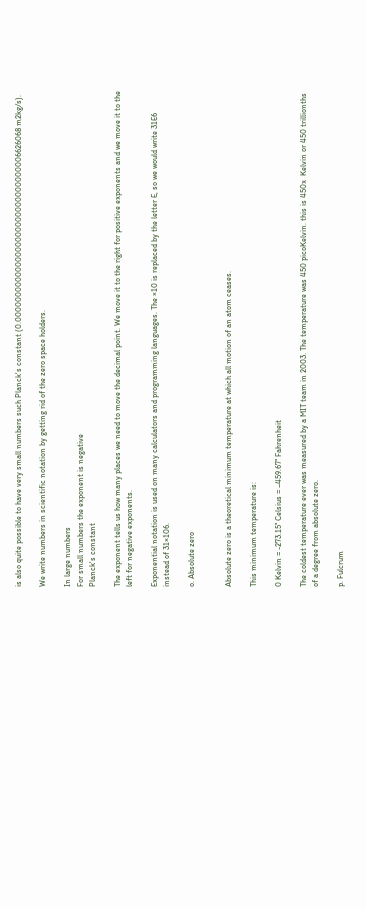is also quite possible to have very small numbers such Planck's constant (0.0000000000000000000000000000000006626068 m2kg/s).

We write numbers in scientific notation by getting rid of the zero space holders.

In large numbers
For small numbers the exponent is negative
Planck's constant

The exponent tells us how many places we need to move the decimal point. We move it to the right for positive exponents and we move it to the left for negative exponents.

Exponential notation is used on many calculators and programming languages. The ×10 is replaced by the letter E, so we would write 31E6 instead of 31×106.

o. Absolute zero


Absolute zero is a theoretical minimum temperature at which all motion of an atom ceases.

This minimum temperature is:

0 Kelvin = -273.15° Celsius = –459.67° Fahrenheit

The coldest temperature ever was measured by a MIT team in 2003. The temperature was 450 picoKelvin. this is 450x  Kelvin or 450 trillionths of a degree from absolute zero.

p. Fulcrum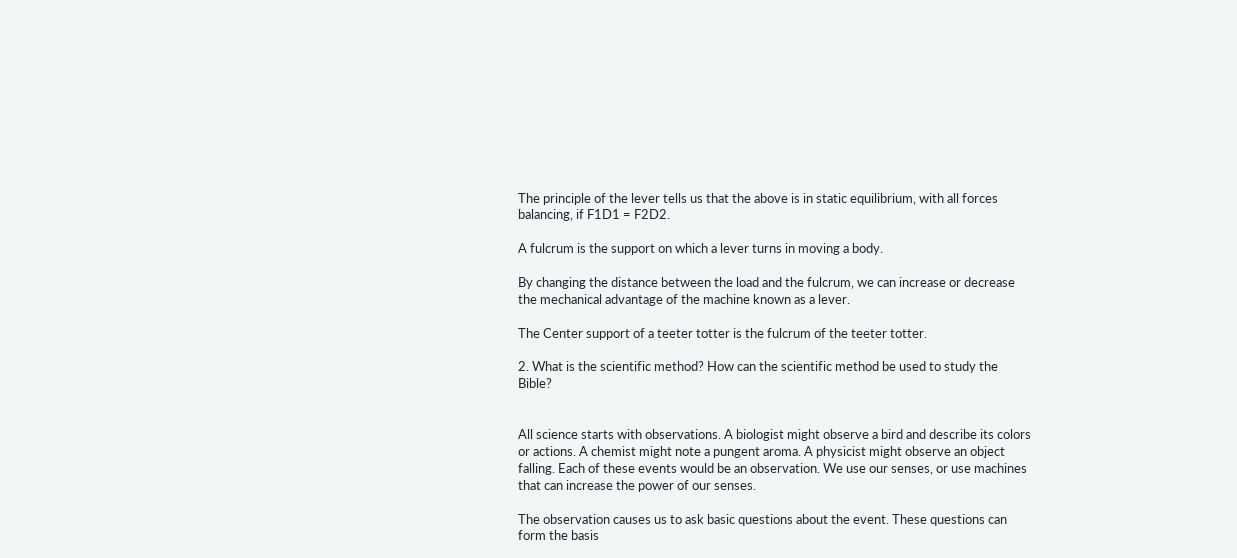The principle of the lever tells us that the above is in static equilibrium, with all forces balancing, if F1D1 = F2D2.

A fulcrum is the support on which a lever turns in moving a body.

By changing the distance between the load and the fulcrum, we can increase or decrease the mechanical advantage of the machine known as a lever.

The Center support of a teeter totter is the fulcrum of the teeter totter.

2. What is the scientific method? How can the scientific method be used to study the Bible?


All science starts with observations. A biologist might observe a bird and describe its colors or actions. A chemist might note a pungent aroma. A physicist might observe an object falling. Each of these events would be an observation. We use our senses, or use machines that can increase the power of our senses.

The observation causes us to ask basic questions about the event. These questions can form the basis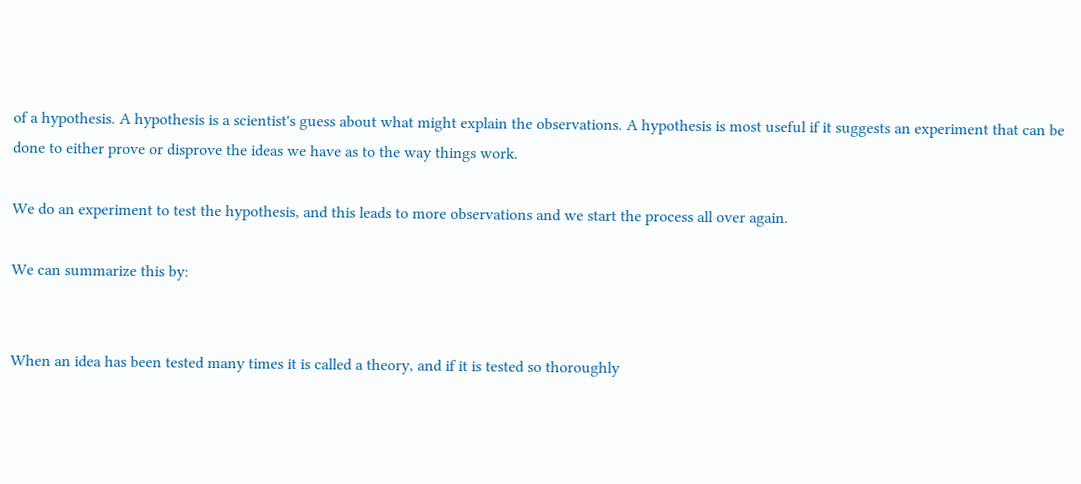of a hypothesis. A hypothesis is a scientist's guess about what might explain the observations. A hypothesis is most useful if it suggests an experiment that can be done to either prove or disprove the ideas we have as to the way things work.

We do an experiment to test the hypothesis, and this leads to more observations and we start the process all over again.

We can summarize this by:


When an idea has been tested many times it is called a theory, and if it is tested so thoroughly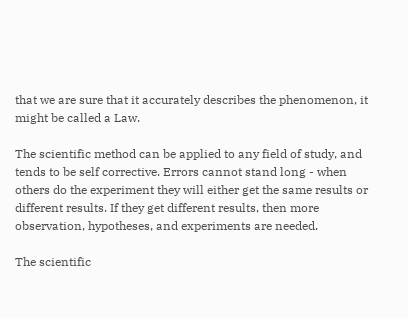that we are sure that it accurately describes the phenomenon, it might be called a Law.

The scientific method can be applied to any field of study, and tends to be self corrective. Errors cannot stand long - when others do the experiment they will either get the same results or different results. If they get different results, then more observation, hypotheses, and experiments are needed.

The scientific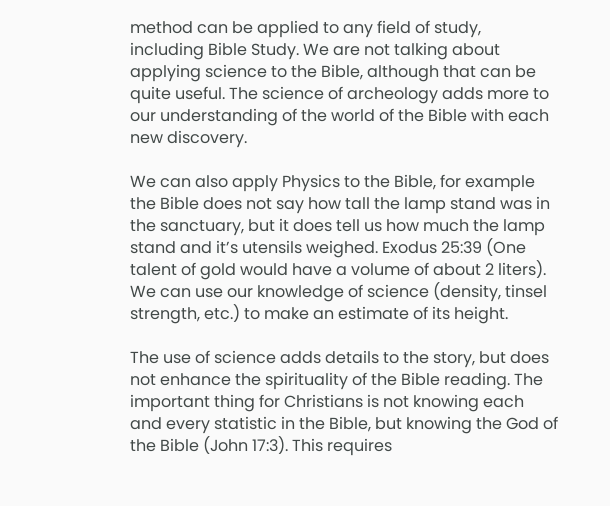method can be applied to any field of study, including Bible Study. We are not talking about applying science to the Bible, although that can be quite useful. The science of archeology adds more to our understanding of the world of the Bible with each new discovery.

We can also apply Physics to the Bible, for example the Bible does not say how tall the lamp stand was in the sanctuary, but it does tell us how much the lamp stand and it’s utensils weighed. Exodus 25:39 (One talent of gold would have a volume of about 2 liters). We can use our knowledge of science (density, tinsel strength, etc.) to make an estimate of its height.

The use of science adds details to the story, but does not enhance the spirituality of the Bible reading. The important thing for Christians is not knowing each and every statistic in the Bible, but knowing the God of the Bible (John 17:3). This requires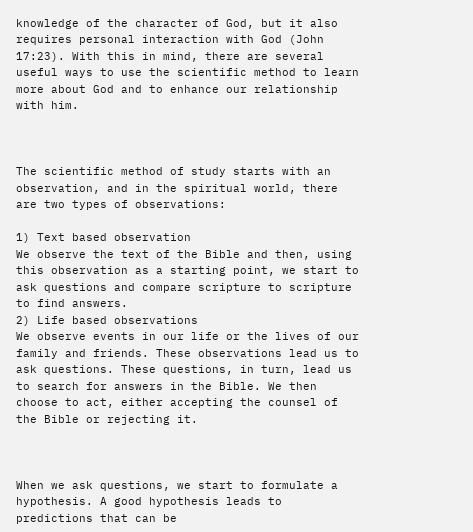knowledge of the character of God, but it also requires personal interaction with God (John 17:23). With this in mind, there are several useful ways to use the scientific method to learn more about God and to enhance our relationship with him.



The scientific method of study starts with an observation, and in the spiritual world, there are two types of observations:

1) Text based observation
We observe the text of the Bible and then, using this observation as a starting point, we start to ask questions and compare scripture to scripture to find answers.
2) Life based observations
We observe events in our life or the lives of our family and friends. These observations lead us to ask questions. These questions, in turn, lead us to search for answers in the Bible. We then choose to act, either accepting the counsel of the Bible or rejecting it.



When we ask questions, we start to formulate a hypothesis. A good hypothesis leads to predictions that can be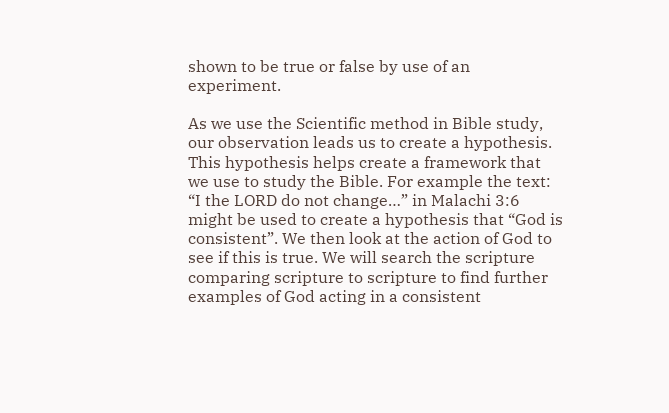shown to be true or false by use of an experiment.

As we use the Scientific method in Bible study, our observation leads us to create a hypothesis. This hypothesis helps create a framework that we use to study the Bible. For example the text: “I the LORD do not change…” in Malachi 3:6 might be used to create a hypothesis that “God is consistent”. We then look at the action of God to see if this is true. We will search the scripture comparing scripture to scripture to find further examples of God acting in a consistent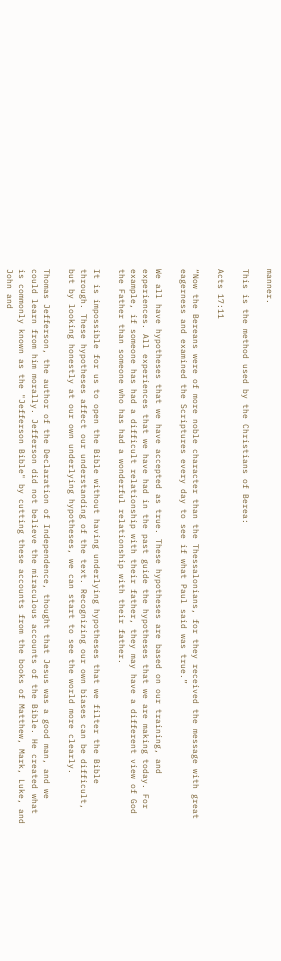manner.

This is the method used by the Christians of Berea:

Acts 17:11

“Now the Bereans were of more noble character than the Thessalonians, for they received the message with great eagerness and examined the Scriptures every day to see if what Paul said was true.”

We all have hypotheses that we have accepted as true. These hypotheses are based on our training, and experiences. All experiences that we have had in the past guide the hypotheses that we are making today. For example, if someone has had a difficult relationship with their father, they may have a different view of God the Father than someone who has had a wonderful relationship with their father.

It is impossible for us to open the Bible without having underlying hypotheses that we filter the Bible through. These hypotheses affect our understanding of the text. Recognizing our own biases can be difficult, but by looking honestly at our own underlying hypotheses, we can start to see the world more clearly.

Thomas Jefferson, the author of the Declaration of Independence, thought that Jesus was a good man, and we could learn from him morally. Jefferson did not believe the miraculous accounts of the Bible. He created what is commonly known as the "Jefferson Bible" by cutting these accounts from the books of Matthew, Mark, Luke, and John and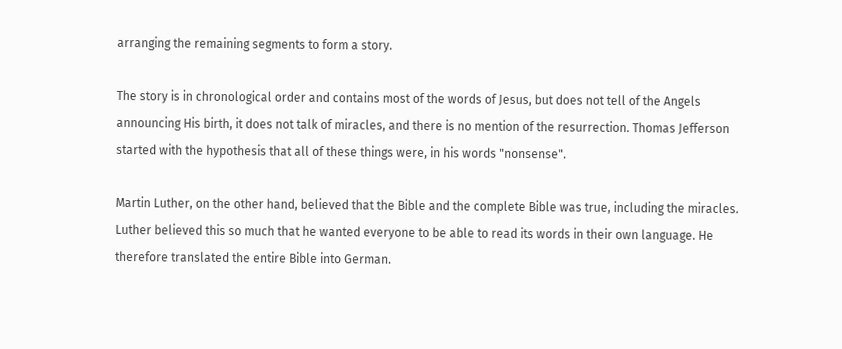arranging the remaining segments to form a story.

The story is in chronological order and contains most of the words of Jesus, but does not tell of the Angels announcing His birth, it does not talk of miracles, and there is no mention of the resurrection. Thomas Jefferson started with the hypothesis that all of these things were, in his words "nonsense".

Martin Luther, on the other hand, believed that the Bible and the complete Bible was true, including the miracles. Luther believed this so much that he wanted everyone to be able to read its words in their own language. He therefore translated the entire Bible into German.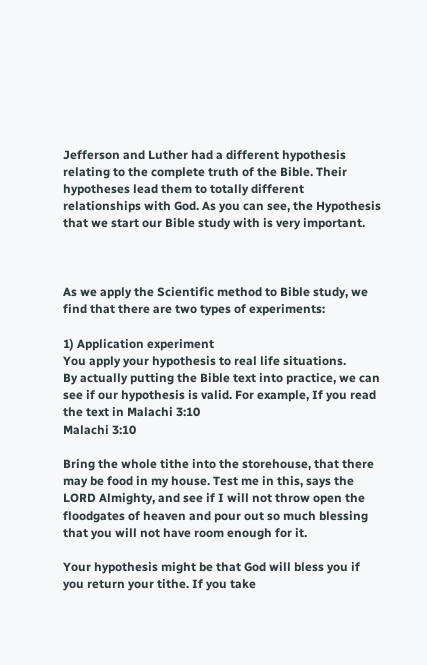Jefferson and Luther had a different hypothesis relating to the complete truth of the Bible. Their hypotheses lead them to totally different relationships with God. As you can see, the Hypothesis that we start our Bible study with is very important.



As we apply the Scientific method to Bible study, we find that there are two types of experiments:

1) Application experiment
You apply your hypothesis to real life situations.
By actually putting the Bible text into practice, we can see if our hypothesis is valid. For example, If you read the text in Malachi 3:10
Malachi 3:10

Bring the whole tithe into the storehouse, that there may be food in my house. Test me in this, says the LORD Almighty, and see if I will not throw open the floodgates of heaven and pour out so much blessing that you will not have room enough for it.

Your hypothesis might be that God will bless you if you return your tithe. If you take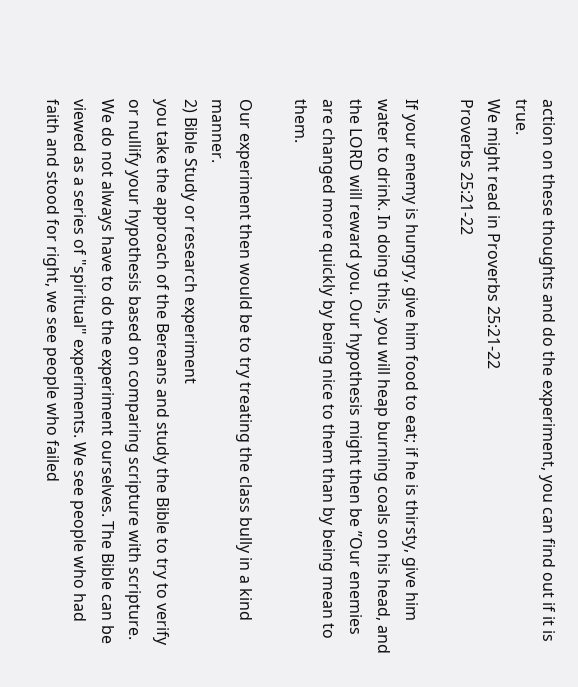action on these thoughts and do the experiment, you can find out if it is true.
We might read in Proverbs 25:21-22
Proverbs 25:21-22

If your enemy is hungry, give him food to eat; if he is thirsty, give him water to drink. In doing this, you will heap burning coals on his head, and the LORD will reward you. Our hypothesis might then be ”Our enemies are changed more quickly by being nice to them than by being mean to them.

Our experiment then would be to try treating the class bully in a kind manner.
2) Bible Study or research experiment
you take the approach of the Bereans and study the Bible to try to verify or nullify your hypothesis based on comparing scripture with scripture.
We do not always have to do the experiment ourselves. The Bible can be viewed as a series of "spiritual" experiments. We see people who had faith and stood for right, we see people who failed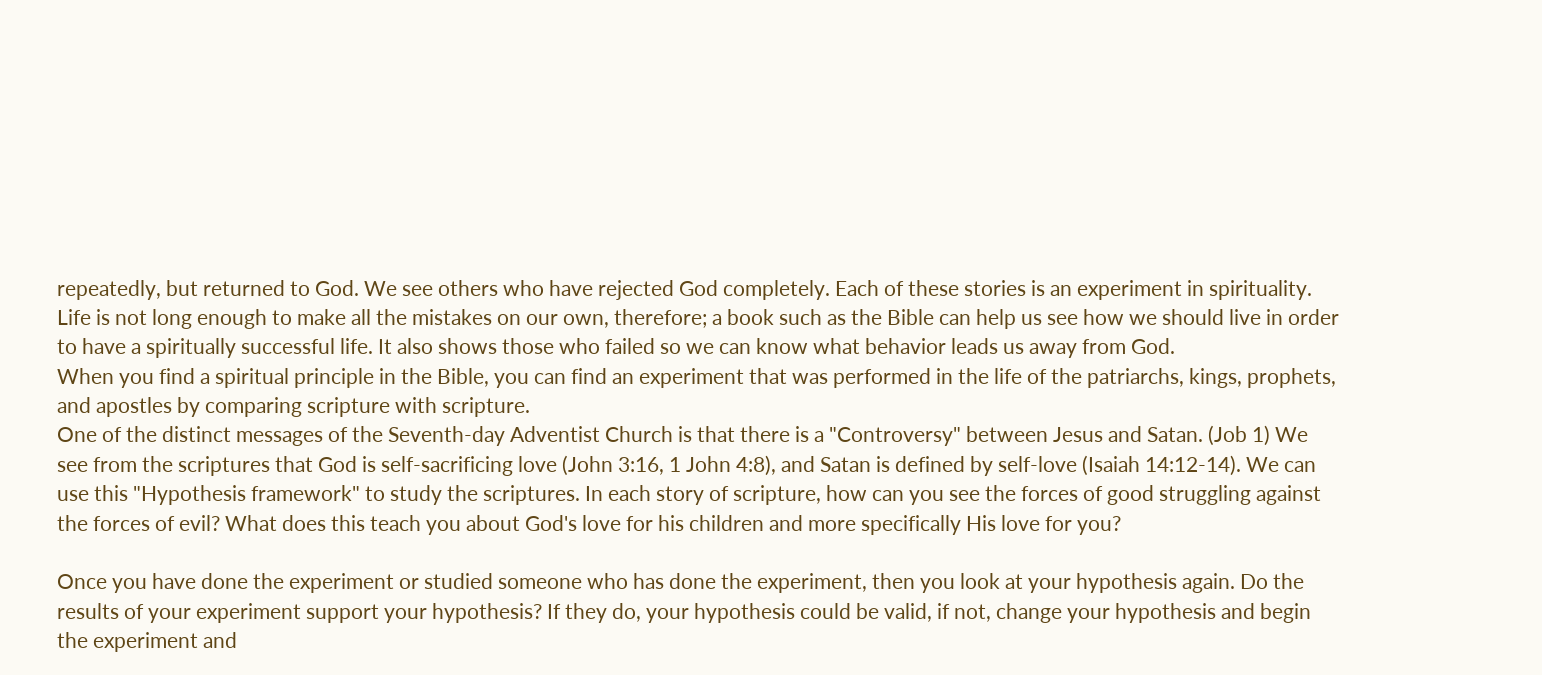repeatedly, but returned to God. We see others who have rejected God completely. Each of these stories is an experiment in spirituality. Life is not long enough to make all the mistakes on our own, therefore; a book such as the Bible can help us see how we should live in order to have a spiritually successful life. It also shows those who failed so we can know what behavior leads us away from God.
When you find a spiritual principle in the Bible, you can find an experiment that was performed in the life of the patriarchs, kings, prophets, and apostles by comparing scripture with scripture.
One of the distinct messages of the Seventh-day Adventist Church is that there is a "Controversy" between Jesus and Satan. (Job 1) We see from the scriptures that God is self-sacrificing love (John 3:16, 1 John 4:8), and Satan is defined by self-love (Isaiah 14:12-14). We can use this "Hypothesis framework" to study the scriptures. In each story of scripture, how can you see the forces of good struggling against the forces of evil? What does this teach you about God's love for his children and more specifically His love for you?

Once you have done the experiment or studied someone who has done the experiment, then you look at your hypothesis again. Do the results of your experiment support your hypothesis? If they do, your hypothesis could be valid, if not, change your hypothesis and begin the experiment and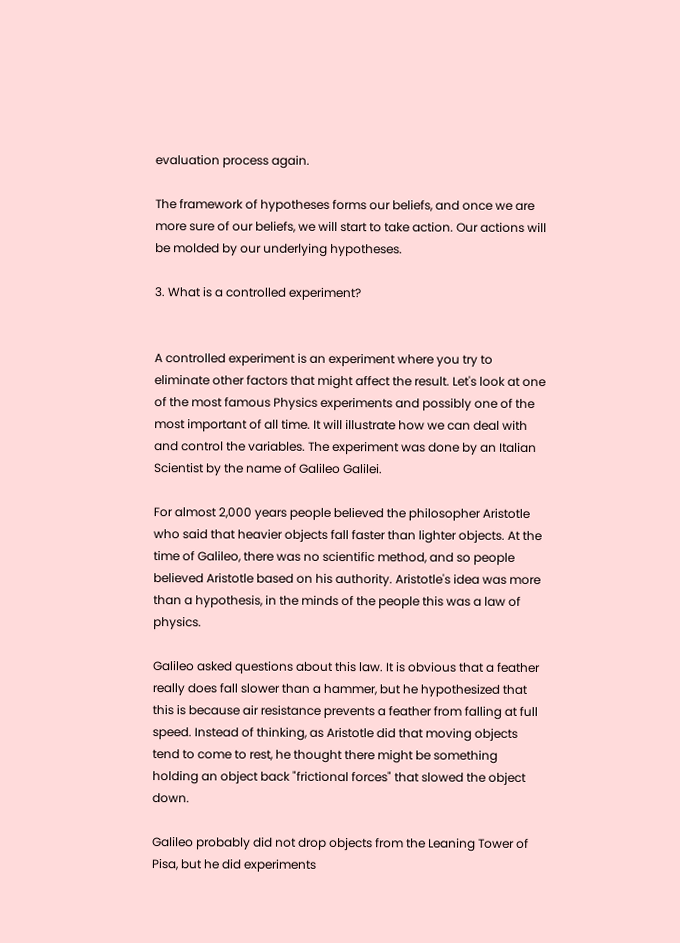evaluation process again.

The framework of hypotheses forms our beliefs, and once we are more sure of our beliefs, we will start to take action. Our actions will be molded by our underlying hypotheses.

3. What is a controlled experiment?


A controlled experiment is an experiment where you try to eliminate other factors that might affect the result. Let's look at one of the most famous Physics experiments and possibly one of the most important of all time. It will illustrate how we can deal with and control the variables. The experiment was done by an Italian Scientist by the name of Galileo Galilei.

For almost 2,000 years people believed the philosopher Aristotle who said that heavier objects fall faster than lighter objects. At the time of Galileo, there was no scientific method, and so people believed Aristotle based on his authority. Aristotle's idea was more than a hypothesis, in the minds of the people this was a law of physics.

Galileo asked questions about this law. It is obvious that a feather really does fall slower than a hammer, but he hypothesized that this is because air resistance prevents a feather from falling at full speed. Instead of thinking, as Aristotle did that moving objects tend to come to rest, he thought there might be something holding an object back "frictional forces" that slowed the object down.

Galileo probably did not drop objects from the Leaning Tower of Pisa, but he did experiments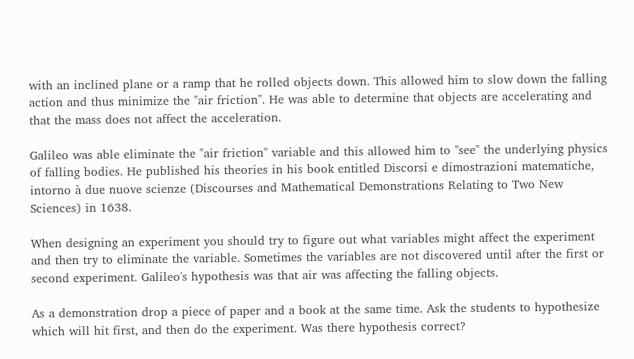with an inclined plane or a ramp that he rolled objects down. This allowed him to slow down the falling action and thus minimize the "air friction". He was able to determine that objects are accelerating and that the mass does not affect the acceleration.

Galileo was able eliminate the "air friction" variable and this allowed him to "see" the underlying physics of falling bodies. He published his theories in his book entitled Discorsi e dimostrazioni matematiche, intorno à due nuove scienze (Discourses and Mathematical Demonstrations Relating to Two New Sciences) in 1638.

When designing an experiment you should try to figure out what variables might affect the experiment and then try to eliminate the variable. Sometimes the variables are not discovered until after the first or second experiment. Galileo's hypothesis was that air was affecting the falling objects.

As a demonstration drop a piece of paper and a book at the same time. Ask the students to hypothesize which will hit first, and then do the experiment. Was there hypothesis correct?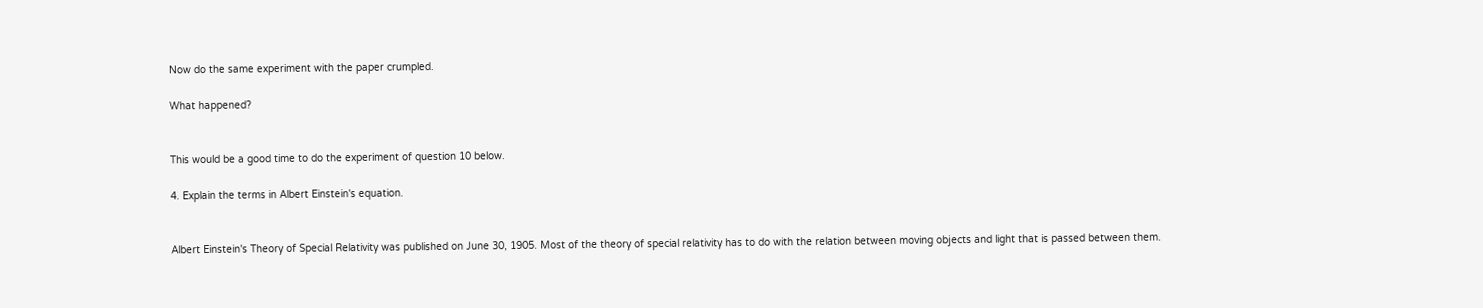Now do the same experiment with the paper crumpled.

What happened?


This would be a good time to do the experiment of question 10 below.

4. Explain the terms in Albert Einstein's equation.


Albert Einstein's Theory of Special Relativity was published on June 30, 1905. Most of the theory of special relativity has to do with the relation between moving objects and light that is passed between them.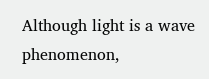Although light is a wave phenomenon,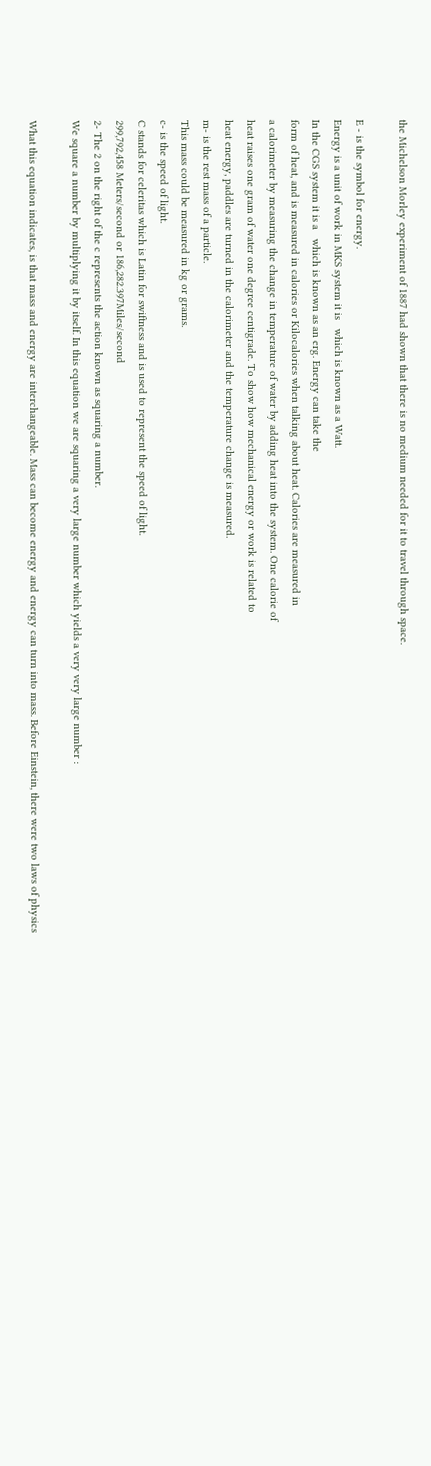the Michelson Morley experiment of 1887 had shown that there is no medium needed for it to travel through space.

E - is the symbol for energy.
Energy is a unit of work in MKS system it is   which is known as a Watt.
In the CGS system it is a   which is known as an erg. Energy can take the
form of heat, and is measured in calories or Kilocalories when talking about heat. Calories are measured in
a calorimeter by measuring the change in temperature of water by adding heat into the system. One calorie of
heat raises one gram of water one degree centigrade. To show how mechanical energy or work is related to
heat energy, paddles are turned in the calorimeter and the temperature change is measured.
m- is the rest mass of a particle.
This mass could be measured in kg or grams.
c- is the speed of light.
C stands for celeritas which is Latin for swiftness and is used to represent the speed of light.
299,792,458 Meters/second or 186,282.397Miles/second
2- The 2 on the right of the c represents the action known as squaring a number.
We square a number by multiplying it by itself. In this equation we are squaring a very large number which yields a very very large number :

What this equation indicates, is that mass and energy are interchangeable. Mass can become energy and energy can turn into mass. Before Einstein, there were two laws of physics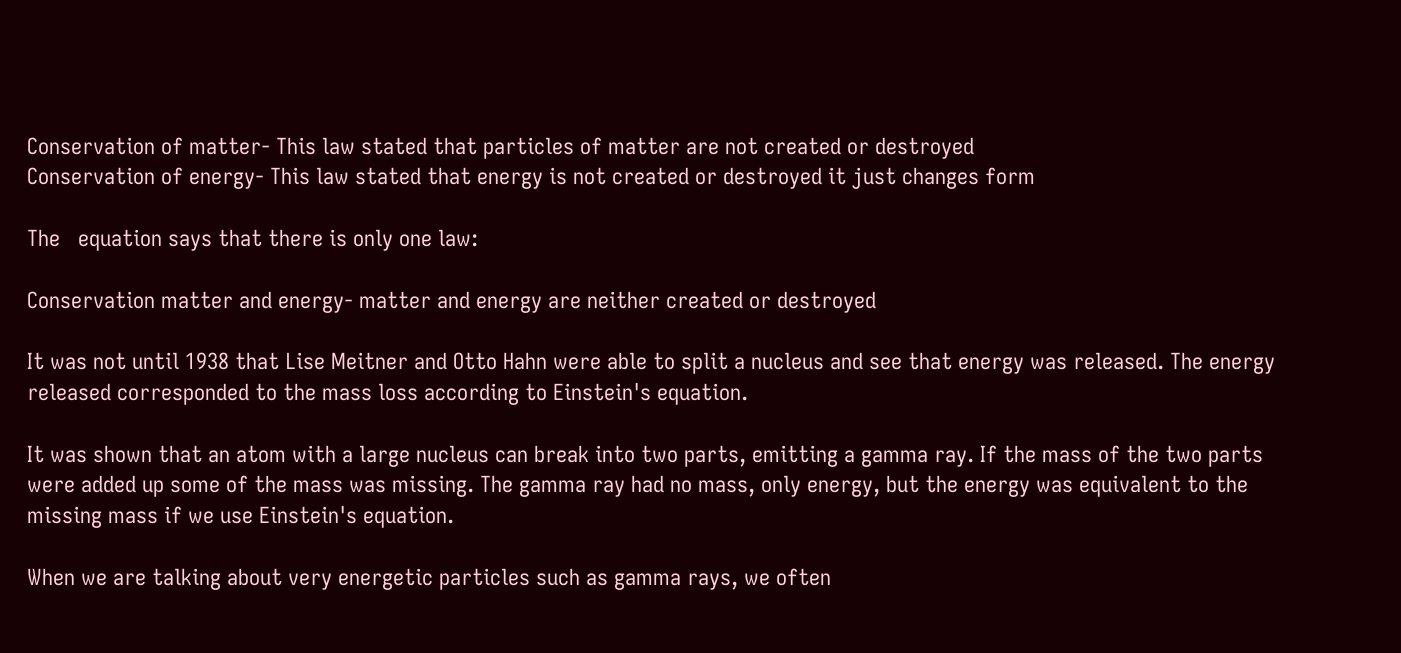Conservation of matter- This law stated that particles of matter are not created or destroyed
Conservation of energy- This law stated that energy is not created or destroyed it just changes form

The   equation says that there is only one law:

Conservation matter and energy- matter and energy are neither created or destroyed

It was not until 1938 that Lise Meitner and Otto Hahn were able to split a nucleus and see that energy was released. The energy released corresponded to the mass loss according to Einstein's equation.

It was shown that an atom with a large nucleus can break into two parts, emitting a gamma ray. If the mass of the two parts were added up some of the mass was missing. The gamma ray had no mass, only energy, but the energy was equivalent to the missing mass if we use Einstein's equation.

When we are talking about very energetic particles such as gamma rays, we often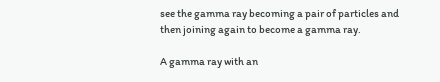see the gamma ray becoming a pair of particles and then joining again to become a gamma ray.

A gamma ray with an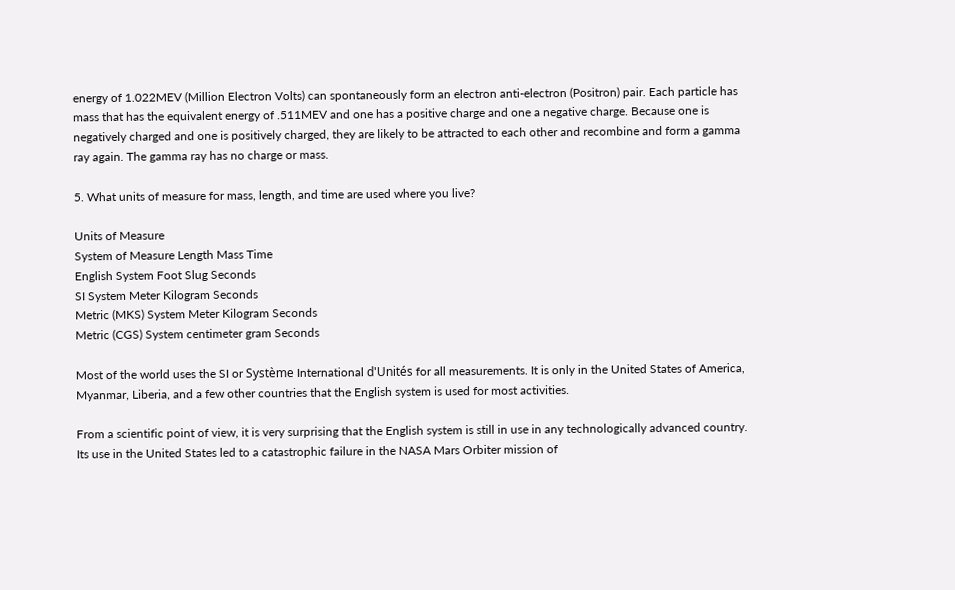energy of 1.022MEV (Million Electron Volts) can spontaneously form an electron anti-electron (Positron) pair. Each particle has mass that has the equivalent energy of .511MEV and one has a positive charge and one a negative charge. Because one is negatively charged and one is positively charged, they are likely to be attracted to each other and recombine and form a gamma ray again. The gamma ray has no charge or mass.

5. What units of measure for mass, length, and time are used where you live?

Units of Measure
System of Measure Length Mass Time
English System Foot Slug Seconds
SI System Meter Kilogram Seconds
Metric (MKS) System Meter Kilogram Seconds
Metric (CGS) System centimeter gram Seconds

Most of the world uses the SI or Système International d'Unités for all measurements. It is only in the United States of America, Myanmar, Liberia, and a few other countries that the English system is used for most activities.

From a scientific point of view, it is very surprising that the English system is still in use in any technologically advanced country. Its use in the United States led to a catastrophic failure in the NASA Mars Orbiter mission of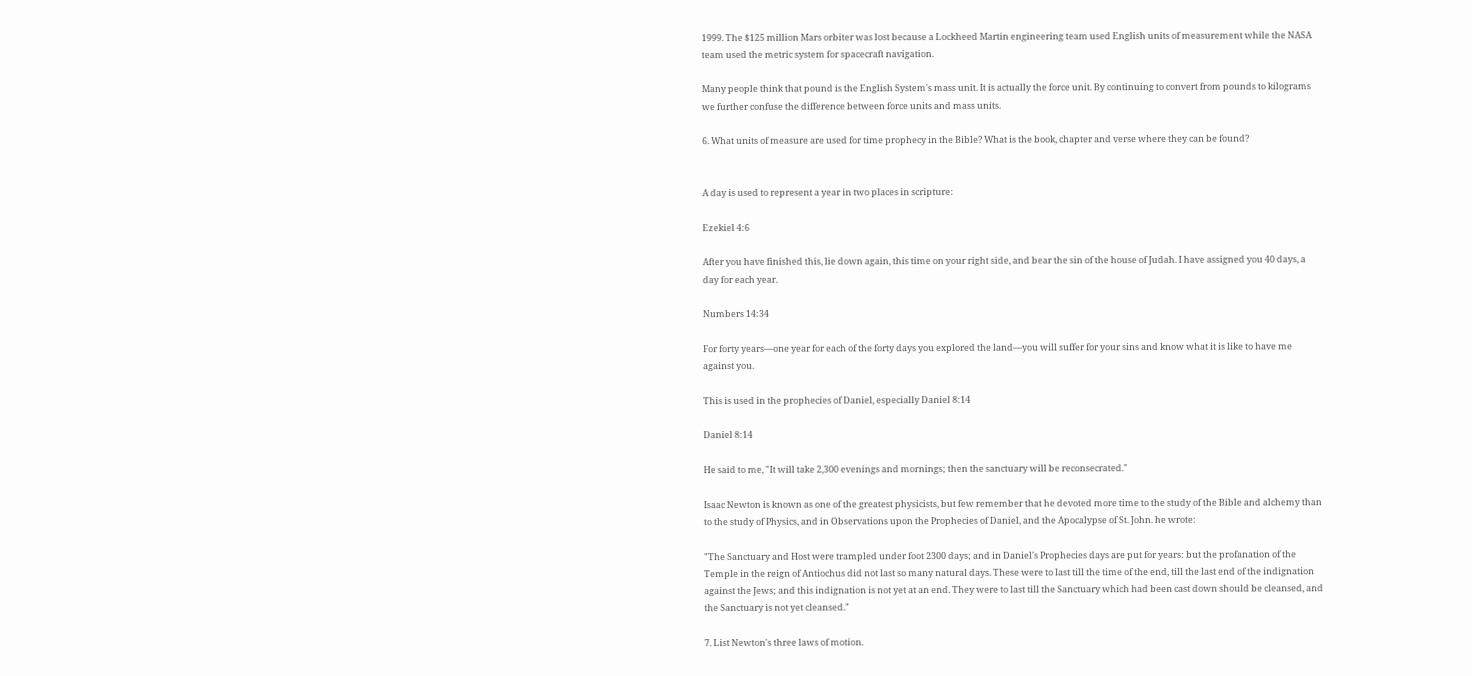1999. The $125 million Mars orbiter was lost because a Lockheed Martin engineering team used English units of measurement while the NASA team used the metric system for spacecraft navigation.

Many people think that pound is the English System's mass unit. It is actually the force unit. By continuing to convert from pounds to kilograms we further confuse the difference between force units and mass units.

6. What units of measure are used for time prophecy in the Bible? What is the book, chapter and verse where they can be found?


A day is used to represent a year in two places in scripture:

Ezekiel 4:6

After you have finished this, lie down again, this time on your right side, and bear the sin of the house of Judah. I have assigned you 40 days, a day for each year.

Numbers 14:34

For forty years—one year for each of the forty days you explored the land—you will suffer for your sins and know what it is like to have me against you.

This is used in the prophecies of Daniel, especially Daniel 8:14

Daniel 8:14

He said to me, "It will take 2,300 evenings and mornings; then the sanctuary will be reconsecrated."

Isaac Newton is known as one of the greatest physicists, but few remember that he devoted more time to the study of the Bible and alchemy than to the study of Physics, and in Observations upon the Prophecies of Daniel, and the Apocalypse of St. John. he wrote:

"The Sanctuary and Host were trampled under foot 2300 days; and in Daniel's Prophecies days are put for years: but the profanation of the Temple in the reign of Antiochus did not last so many natural days. These were to last till the time of the end, till the last end of the indignation against the Jews; and this indignation is not yet at an end. They were to last till the Sanctuary which had been cast down should be cleansed, and the Sanctuary is not yet cleansed."

7. List Newton's three laws of motion.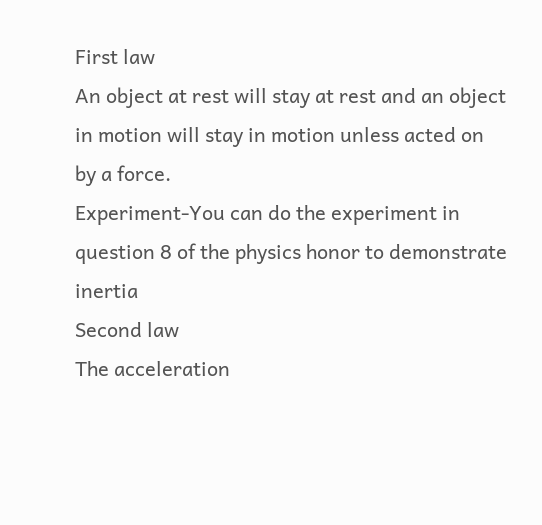First law
An object at rest will stay at rest and an object in motion will stay in motion unless acted on by a force.
Experiment-You can do the experiment in question 8 of the physics honor to demonstrate inertia
Second law
The acceleration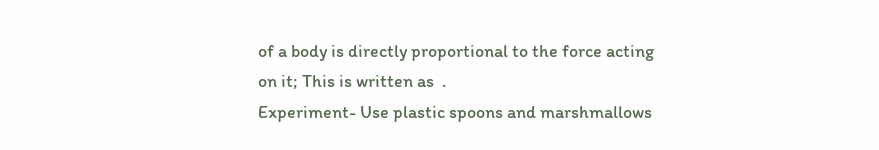of a body is directly proportional to the force acting on it; This is written as  .
Experiment- Use plastic spoons and marshmallows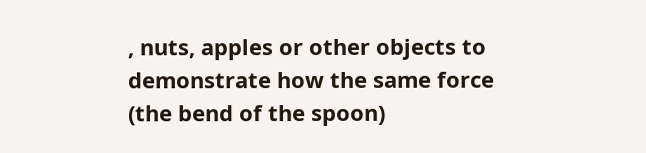, nuts, apples or other objects to demonstrate how the same force (the bend of the spoon)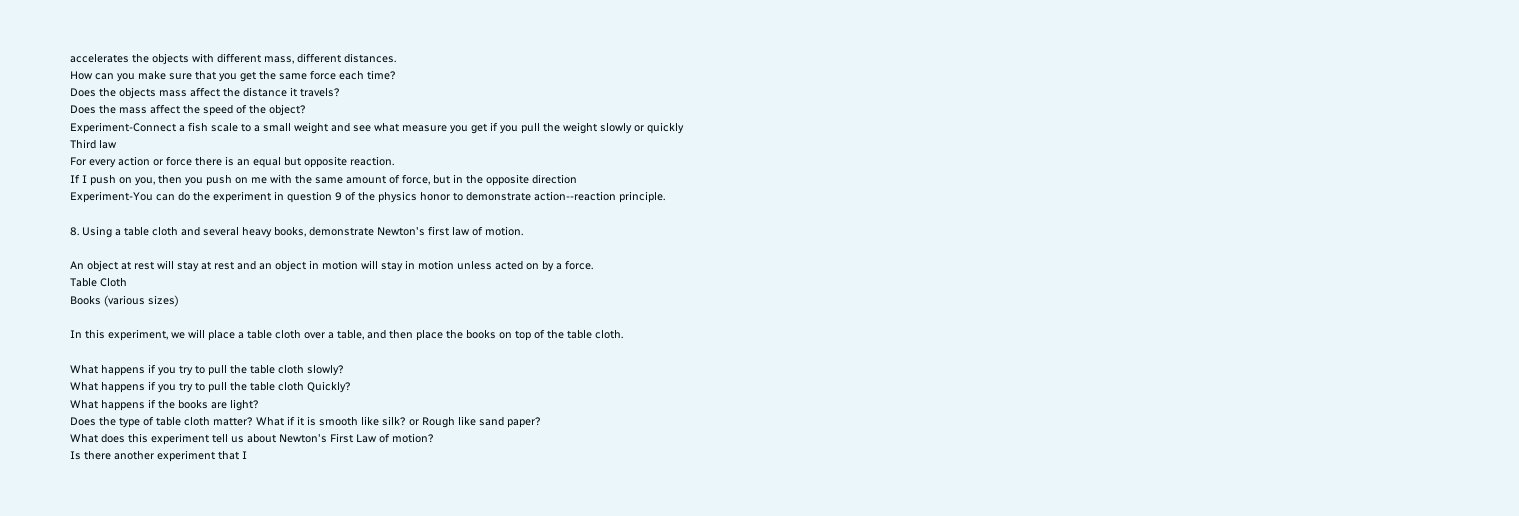accelerates the objects with different mass, different distances.
How can you make sure that you get the same force each time?
Does the objects mass affect the distance it travels?
Does the mass affect the speed of the object?
Experiment-Connect a fish scale to a small weight and see what measure you get if you pull the weight slowly or quickly
Third law
For every action or force there is an equal but opposite reaction.
If I push on you, then you push on me with the same amount of force, but in the opposite direction
Experiment-You can do the experiment in question 9 of the physics honor to demonstrate action--reaction principle.

8. Using a table cloth and several heavy books, demonstrate Newton's first law of motion.

An object at rest will stay at rest and an object in motion will stay in motion unless acted on by a force.
Table Cloth
Books (various sizes)

In this experiment, we will place a table cloth over a table, and then place the books on top of the table cloth.

What happens if you try to pull the table cloth slowly?
What happens if you try to pull the table cloth Quickly?
What happens if the books are light?
Does the type of table cloth matter? What if it is smooth like silk? or Rough like sand paper?
What does this experiment tell us about Newton's First Law of motion?
Is there another experiment that I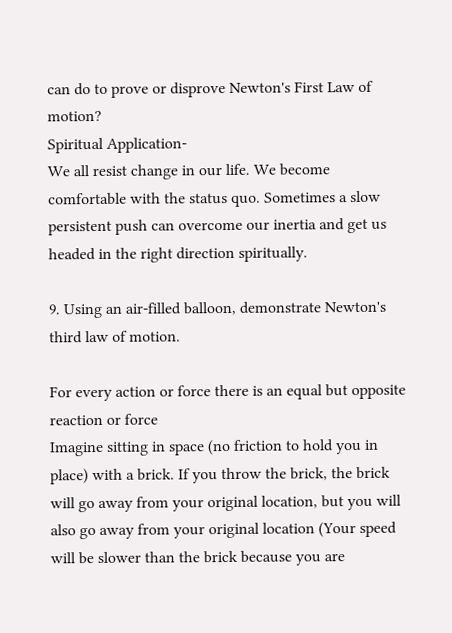can do to prove or disprove Newton's First Law of motion?
Spiritual Application-
We all resist change in our life. We become comfortable with the status quo. Sometimes a slow persistent push can overcome our inertia and get us headed in the right direction spiritually.

9. Using an air-filled balloon, demonstrate Newton's third law of motion.

For every action or force there is an equal but opposite reaction or force
Imagine sitting in space (no friction to hold you in place) with a brick. If you throw the brick, the brick will go away from your original location, but you will also go away from your original location (Your speed will be slower than the brick because you are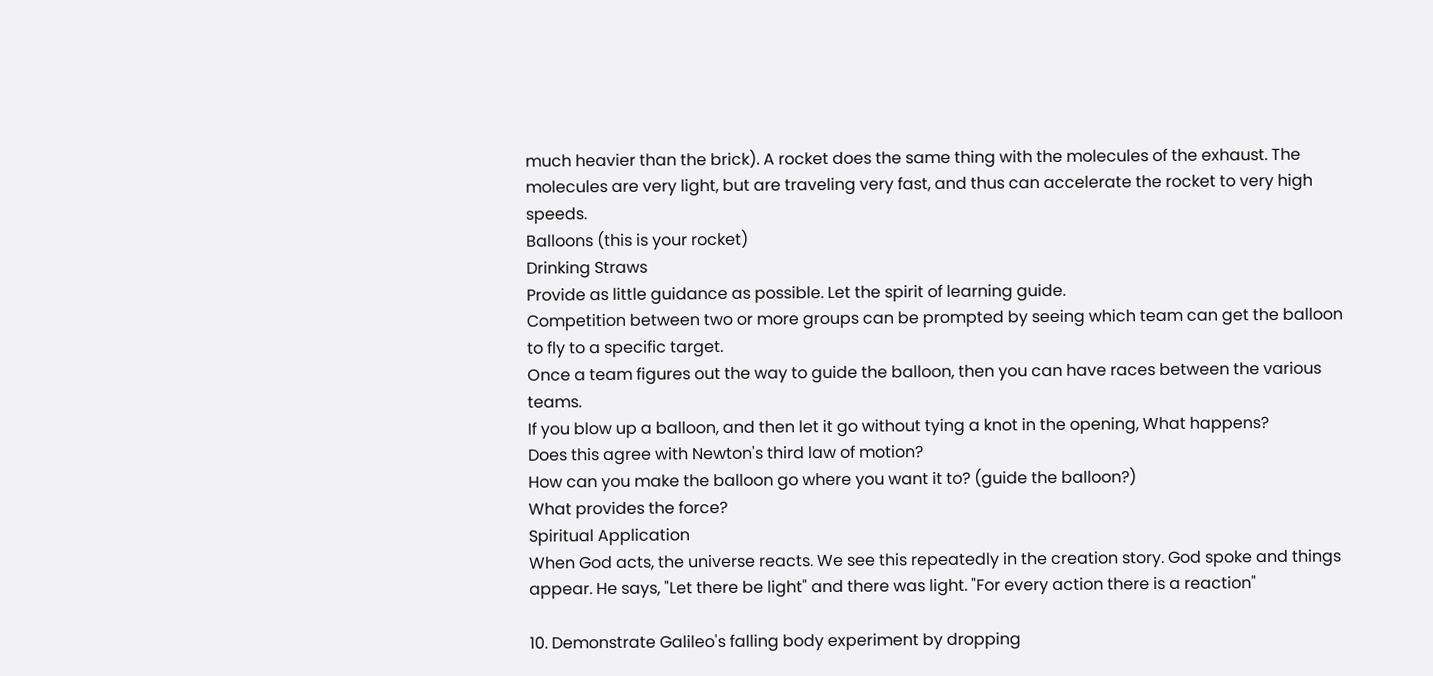much heavier than the brick). A rocket does the same thing with the molecules of the exhaust. The molecules are very light, but are traveling very fast, and thus can accelerate the rocket to very high speeds.
Balloons (this is your rocket)
Drinking Straws
Provide as little guidance as possible. Let the spirit of learning guide.
Competition between two or more groups can be prompted by seeing which team can get the balloon to fly to a specific target.
Once a team figures out the way to guide the balloon, then you can have races between the various teams.
If you blow up a balloon, and then let it go without tying a knot in the opening, What happens?
Does this agree with Newton's third law of motion?
How can you make the balloon go where you want it to? (guide the balloon?)
What provides the force?
Spiritual Application
When God acts, the universe reacts. We see this repeatedly in the creation story. God spoke and things appear. He says, "Let there be light" and there was light. "For every action there is a reaction"

10. Demonstrate Galileo's falling body experiment by dropping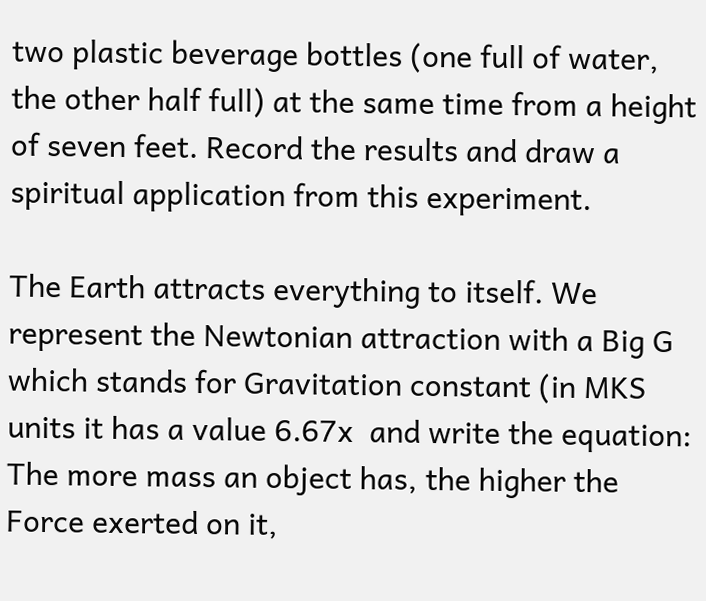two plastic beverage bottles (one full of water, the other half full) at the same time from a height of seven feet. Record the results and draw a spiritual application from this experiment.

The Earth attracts everything to itself. We represent the Newtonian attraction with a Big G which stands for Gravitation constant (in MKS units it has a value 6.67x  and write the equation:
The more mass an object has, the higher the Force exerted on it,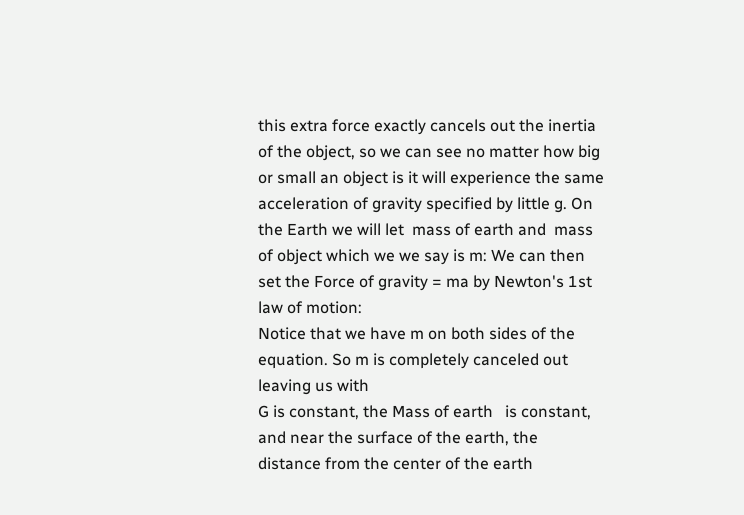this extra force exactly cancels out the inertia of the object, so we can see no matter how big or small an object is it will experience the same acceleration of gravity specified by little g. On the Earth we will let  mass of earth and  mass of object which we we say is m: We can then set the Force of gravity = ma by Newton's 1st law of motion:
Notice that we have m on both sides of the equation. So m is completely canceled out leaving us with
G is constant, the Mass of earth   is constant, and near the surface of the earth, the distance from the center of the earth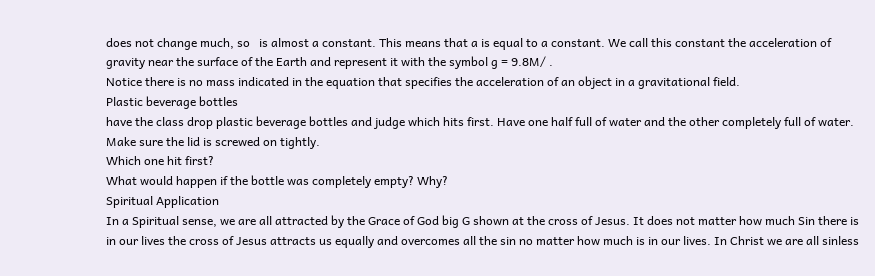does not change much, so   is almost a constant. This means that a is equal to a constant. We call this constant the acceleration of gravity near the surface of the Earth and represent it with the symbol g = 9.8M/ .
Notice there is no mass indicated in the equation that specifies the acceleration of an object in a gravitational field.
Plastic beverage bottles
have the class drop plastic beverage bottles and judge which hits first. Have one half full of water and the other completely full of water. Make sure the lid is screwed on tightly.
Which one hit first?
What would happen if the bottle was completely empty? Why?
Spiritual Application
In a Spiritual sense, we are all attracted by the Grace of God big G shown at the cross of Jesus. It does not matter how much Sin there is in our lives the cross of Jesus attracts us equally and overcomes all the sin no matter how much is in our lives. In Christ we are all sinless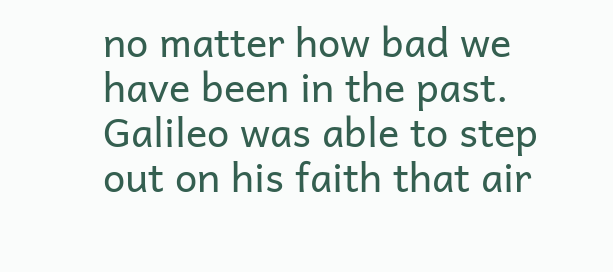no matter how bad we have been in the past.
Galileo was able to step out on his faith that air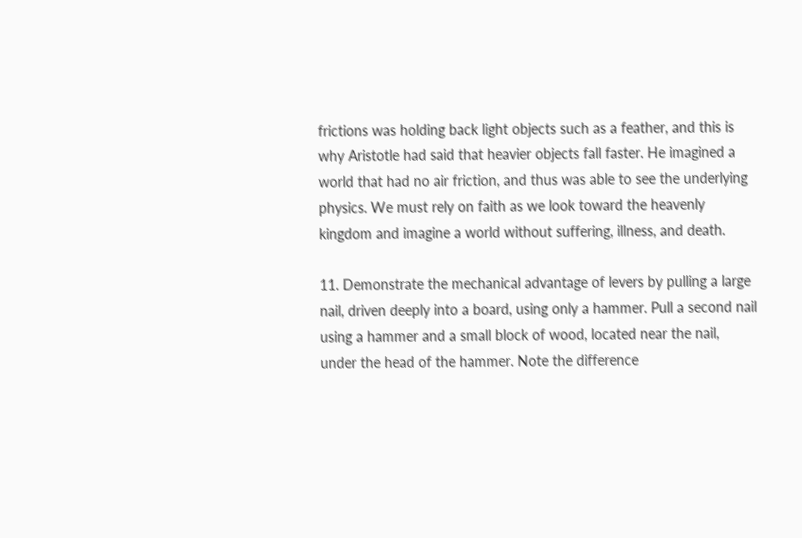frictions was holding back light objects such as a feather, and this is why Aristotle had said that heavier objects fall faster. He imagined a world that had no air friction, and thus was able to see the underlying physics. We must rely on faith as we look toward the heavenly kingdom and imagine a world without suffering, illness, and death.

11. Demonstrate the mechanical advantage of levers by pulling a large nail, driven deeply into a board, using only a hammer. Pull a second nail using a hammer and a small block of wood, located near the nail, under the head of the hammer. Note the difference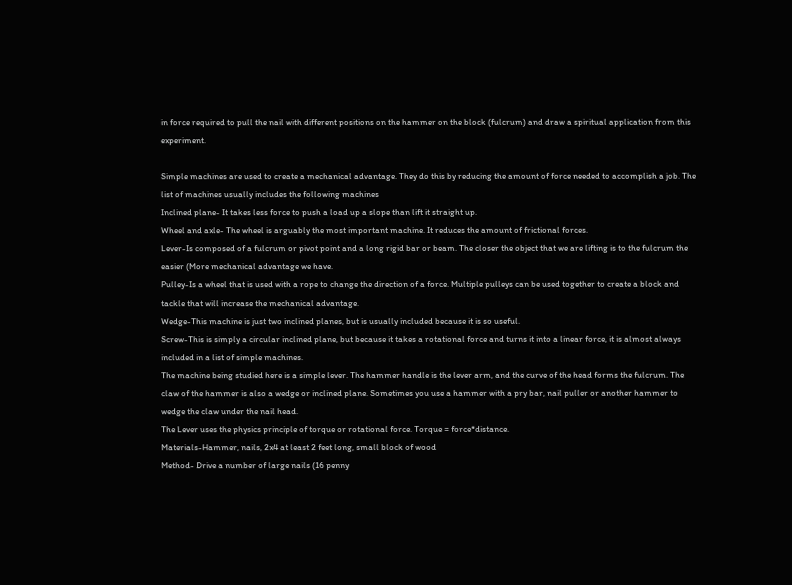in force required to pull the nail with different positions on the hammer on the block (fulcrum) and draw a spiritual application from this experiment.

Simple machines are used to create a mechanical advantage. They do this by reducing the amount of force needed to accomplish a job. The list of machines usually includes the following machines
Inclined plane- It takes less force to push a load up a slope than lift it straight up.
Wheel and axle- The wheel is arguably the most important machine. It reduces the amount of frictional forces.
Lever-Is composed of a fulcrum or pivot point and a long rigid bar or beam. The closer the object that we are lifting is to the fulcrum the easier (More mechanical advantage we have.
Pulley-Is a wheel that is used with a rope to change the direction of a force. Multiple pulleys can be used together to create a block and tackle that will increase the mechanical advantage.
Wedge-This machine is just two inclined planes, but is usually included because it is so useful.
Screw-This is simply a circular inclined plane, but because it takes a rotational force and turns it into a linear force, it is almost always included in a list of simple machines.
The machine being studied here is a simple lever. The hammer handle is the lever arm, and the curve of the head forms the fulcrum. The claw of the hammer is also a wedge or inclined plane. Sometimes you use a hammer with a pry bar, nail puller or another hammer to wedge the claw under the nail head.
The Lever uses the physics principle of torque or rotational force. Torque = force*distance.
Materials-Hammer, nails, 2x4 at least 2 feet long, small block of wood
Method- Drive a number of large nails (16 penny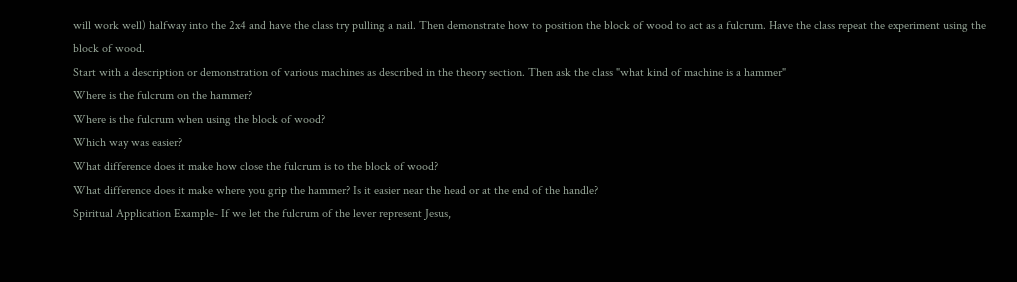will work well) halfway into the 2x4 and have the class try pulling a nail. Then demonstrate how to position the block of wood to act as a fulcrum. Have the class repeat the experiment using the block of wood.
Start with a description or demonstration of various machines as described in the theory section. Then ask the class "what kind of machine is a hammer"
Where is the fulcrum on the hammer?
Where is the fulcrum when using the block of wood?
Which way was easier?
What difference does it make how close the fulcrum is to the block of wood?
What difference does it make where you grip the hammer? Is it easier near the head or at the end of the handle?
Spiritual Application Example- If we let the fulcrum of the lever represent Jesus,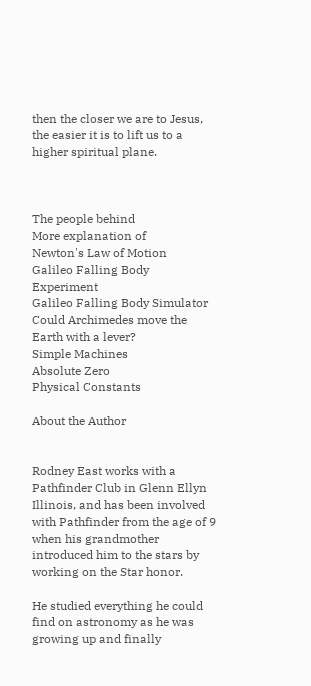then the closer we are to Jesus, the easier it is to lift us to a higher spiritual plane.



The people behind
More explanation of
Newton's Law of Motion
Galileo Falling Body Experiment
Galileo Falling Body Simulator
Could Archimedes move the Earth with a lever?
Simple Machines
Absolute Zero
Physical Constants

About the Author


Rodney East works with a Pathfinder Club in Glenn Ellyn Illinois, and has been involved with Pathfinder from the age of 9 when his grandmother introduced him to the stars by working on the Star honor.

He studied everything he could find on astronomy as he was growing up and finally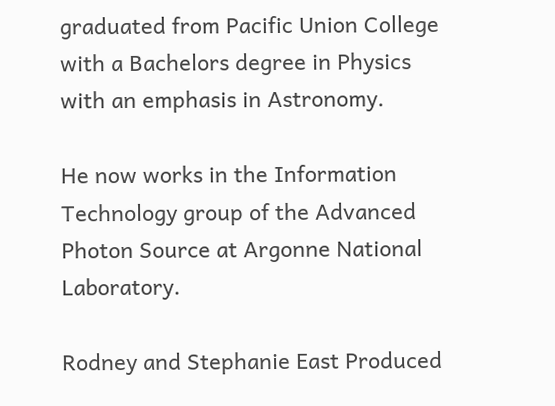graduated from Pacific Union College with a Bachelors degree in Physics with an emphasis in Astronomy.

He now works in the Information Technology group of the Advanced Photon Source at Argonne National Laboratory.

Rodney and Stephanie East Produced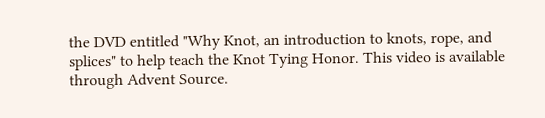the DVD entitled "Why Knot, an introduction to knots, rope, and splices" to help teach the Knot Tying Honor. This video is available through Advent Source.